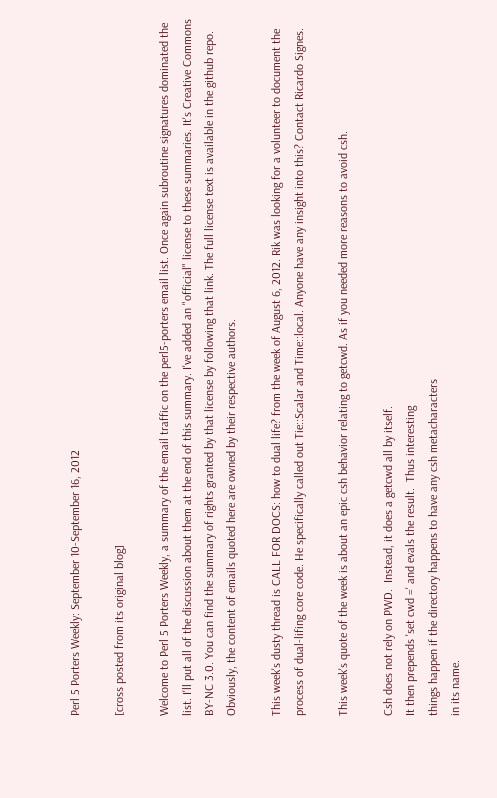Perl 5 Porters Weekly: September 10-September 16, 2012

[cross posted from its original blog]

Welcome to Perl 5 Porters Weekly, a summary of the email traffic on the perl5-porters email list. Once again subroutine signatures dominated the list. I'll put all of the discussion about them at the end of this summary. I've added an "official" license to these summaries. It's Creative Commons BY-NC 3.0. You can find the summary of rights granted by that license by following that link. The full license text is available in the github repo. Obviously, the content of emails quoted here are owned by their respective authors.

This week's dusty thread is CALL FOR DOCS: how to dual life? from the week of August 6, 2012. Rik was looking for a volunteer to document the process of dual-lifing core code. He specifically called out Tie::Scalar and Time::local. Anyone have any insight into this? Contact Ricardo Signes.

This week's quote of the week is about an epic csh behavior relating to getcwd. As if you needed more reasons to avoid csh.

Csh does not rely on PWD.  Instead, it does a getcwd all by itself.
It then prepends 'set cwd =' and evals the result.  Thus interesting
things happen if the directory happens to have any csh metacharacters
in its name.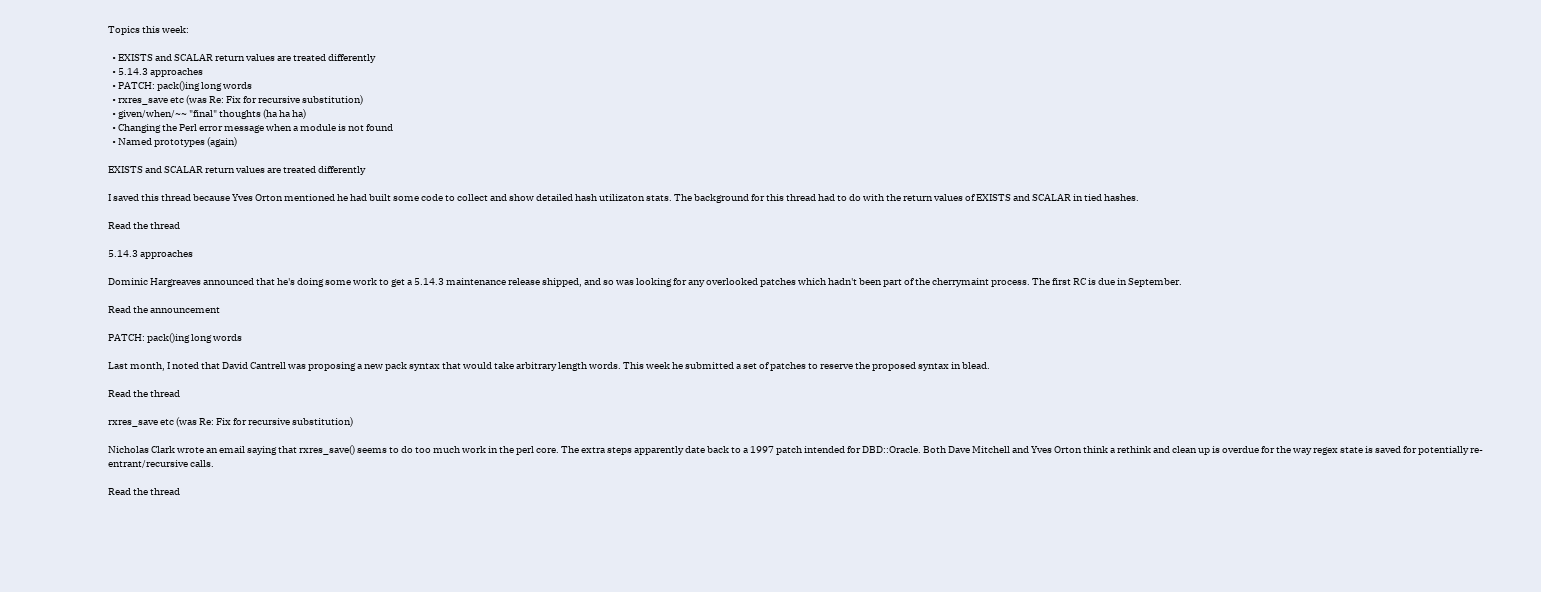Topics this week:

  • EXISTS and SCALAR return values are treated differently
  • 5.14.3 approaches
  • PATCH: pack()ing long words
  • rxres_save etc (was Re: Fix for recursive substitution)
  • given/when/~~ "final" thoughts (ha ha ha)
  • Changing the Perl error message when a module is not found
  • Named prototypes (again)

EXISTS and SCALAR return values are treated differently

I saved this thread because Yves Orton mentioned he had built some code to collect and show detailed hash utilizaton stats. The background for this thread had to do with the return values of EXISTS and SCALAR in tied hashes.

Read the thread

5.14.3 approaches

Dominic Hargreaves announced that he's doing some work to get a 5.14.3 maintenance release shipped, and so was looking for any overlooked patches which hadn't been part of the cherrymaint process. The first RC is due in September.

Read the announcement

PATCH: pack()ing long words

Last month, I noted that David Cantrell was proposing a new pack syntax that would take arbitrary length words. This week he submitted a set of patches to reserve the proposed syntax in blead.

Read the thread

rxres_save etc (was Re: Fix for recursive substitution)

Nicholas Clark wrote an email saying that rxres_save() seems to do too much work in the perl core. The extra steps apparently date back to a 1997 patch intended for DBD::Oracle. Both Dave Mitchell and Yves Orton think a rethink and clean up is overdue for the way regex state is saved for potentially re-entrant/recursive calls.

Read the thread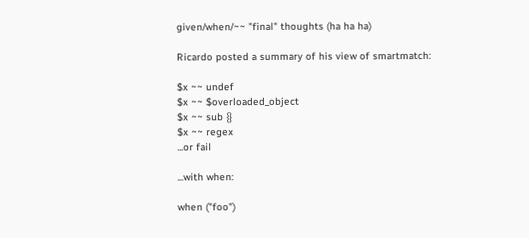given/when/~~ "final" thoughts (ha ha ha)

Ricardo posted a summary of his view of smartmatch:

$x ~~ undef
$x ~~ $overloaded_object
$x ~~ sub {}
$x ~~ regex
...or fail

...with when:

when ("foo")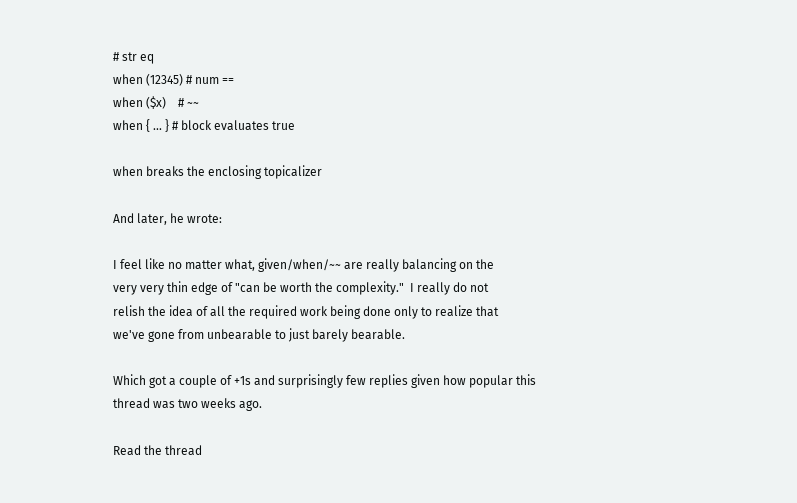# str eq
when (12345) # num ==
when ($x)    # ~~
when { ... } # block evaluates true

when breaks the enclosing topicalizer

And later, he wrote:

I feel like no matter what, given/when/~~ are really balancing on the
very very thin edge of "can be worth the complexity."  I really do not
relish the idea of all the required work being done only to realize that
we've gone from unbearable to just barely bearable.

Which got a couple of +1s and surprisingly few replies given how popular this thread was two weeks ago.

Read the thread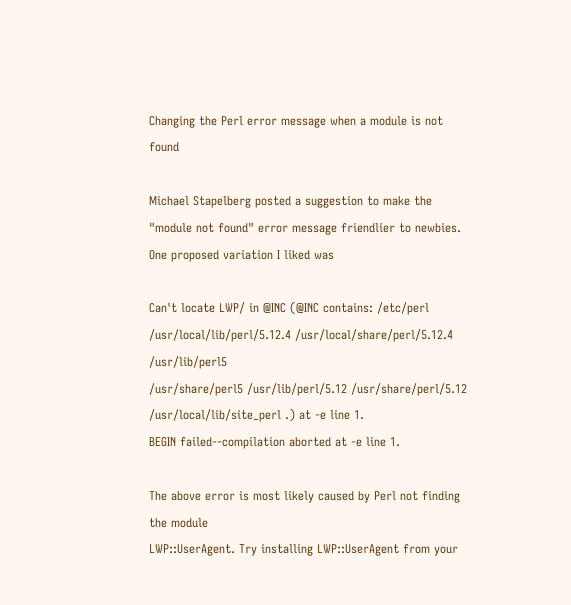Changing the Perl error message when a module is not found

Michael Stapelberg posted a suggestion to make the "module not found" error message friendlier to newbies. One proposed variation I liked was

Can't locate LWP/ in @INC (@INC contains: /etc/perl
/usr/local/lib/perl/5.12.4 /usr/local/share/perl/5.12.4 /usr/lib/perl5
/usr/share/perl5 /usr/lib/perl/5.12 /usr/share/perl/5.12
/usr/local/lib/site_perl .) at -e line 1.
BEGIN failed--compilation aborted at -e line 1.

The above error is most likely caused by Perl not finding the module
LWP::UserAgent. Try installing LWP::UserAgent from your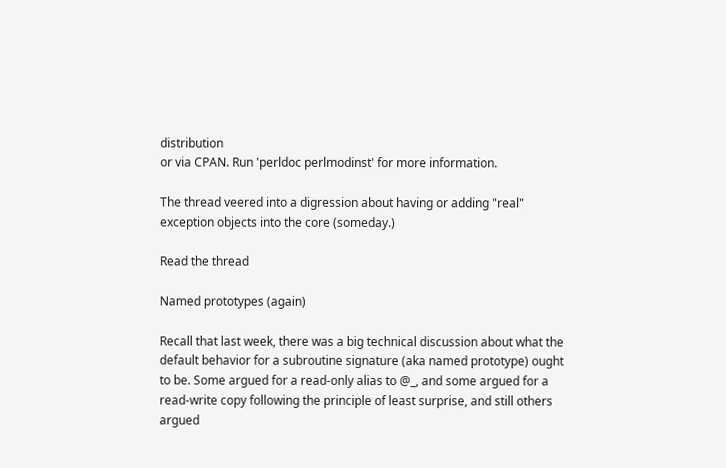distribution
or via CPAN. Run 'perldoc perlmodinst' for more information.

The thread veered into a digression about having or adding "real" exception objects into the core (someday.)

Read the thread

Named prototypes (again)

Recall that last week, there was a big technical discussion about what the default behavior for a subroutine signature (aka named prototype) ought to be. Some argued for a read-only alias to @_, and some argued for a read-write copy following the principle of least surprise, and still others argued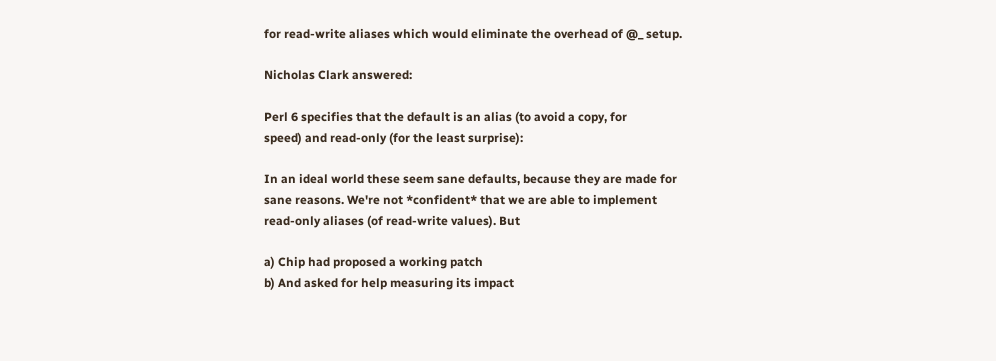for read-write aliases which would eliminate the overhead of @_ setup.

Nicholas Clark answered:

Perl 6 specifies that the default is an alias (to avoid a copy, for
speed) and read-only (for the least surprise):

In an ideal world these seem sane defaults, because they are made for
sane reasons. We're not *confident* that we are able to implement
read-only aliases (of read-write values). But

a) Chip had proposed a working patch
b) And asked for help measuring its impact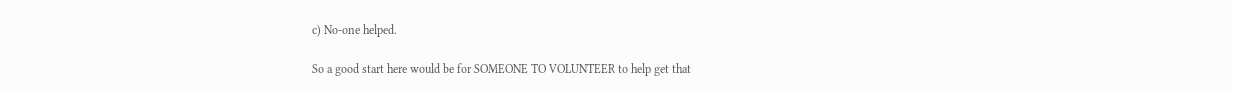c) No-one helped.

So a good start here would be for SOMEONE TO VOLUNTEER to help get that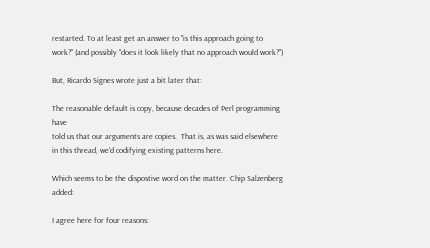restarted. To at least get an answer to "is this approach going to
work?" (and possibly "does it look likely that no approach would work?")

But, Ricardo Signes wrote just a bit later that:

The reasonable default is copy, because decades of Perl programming have
told us that our arguments are copies.  That is, as was said elsewhere
in this thread, we'd codifying existing patterns here.

Which seems to be the dispostive word on the matter. Chip Salzenberg added:

I agree here for four reasons: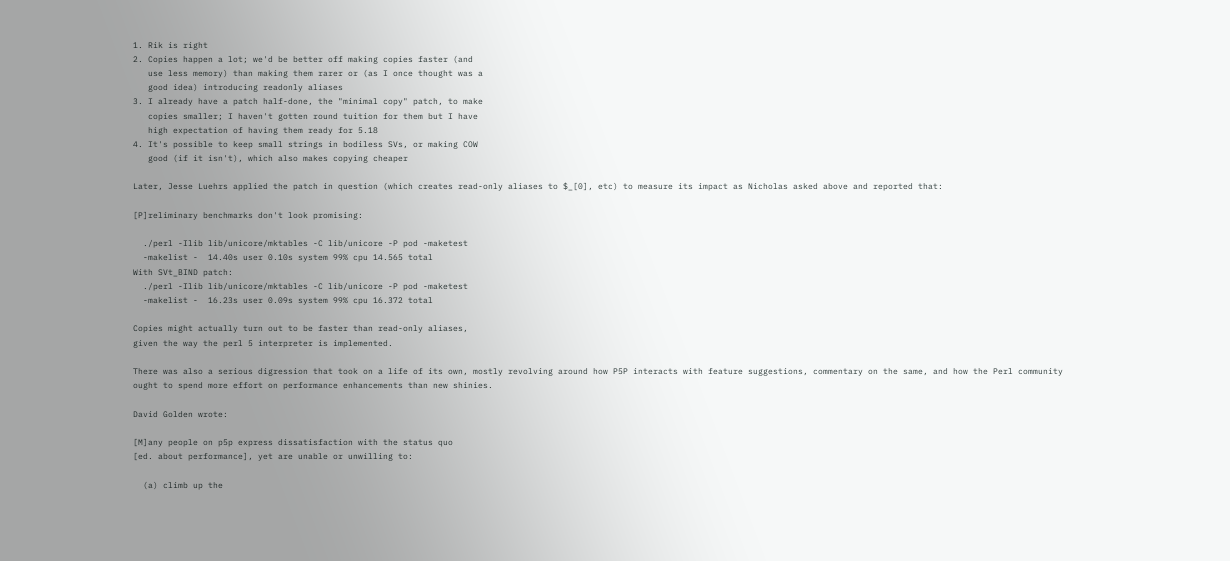1. Rik is right
2. Copies happen a lot; we'd be better off making copies faster (and
   use less memory) than making them rarer or (as I once thought was a
   good idea) introducing readonly aliases
3. I already have a patch half-done, the "minimal copy" patch, to make
   copies smaller; I haven't gotten round tuition for them but I have
   high expectation of having them ready for 5.18
4. It's possible to keep small strings in bodiless SVs, or making COW
   good (if it isn't), which also makes copying cheaper

Later, Jesse Luehrs applied the patch in question (which creates read-only aliases to $_[0], etc) to measure its impact as Nicholas asked above and reported that:

[P]reliminary benchmarks don't look promising:

  ./perl -Ilib lib/unicore/mktables -C lib/unicore -P pod -maketest
  -makelist -  14.40s user 0.10s system 99% cpu 14.565 total
With SVt_BIND patch:
  ./perl -Ilib lib/unicore/mktables -C lib/unicore -P pod -maketest
  -makelist -  16.23s user 0.09s system 99% cpu 16.372 total

Copies might actually turn out to be faster than read-only aliases,
given the way the perl 5 interpreter is implemented.

There was also a serious digression that took on a life of its own, mostly revolving around how P5P interacts with feature suggestions, commentary on the same, and how the Perl community ought to spend more effort on performance enhancements than new shinies.

David Golden wrote:

[M]any people on p5p express dissatisfaction with the status quo
[ed. about performance], yet are unable or unwilling to:

  (a) climb up the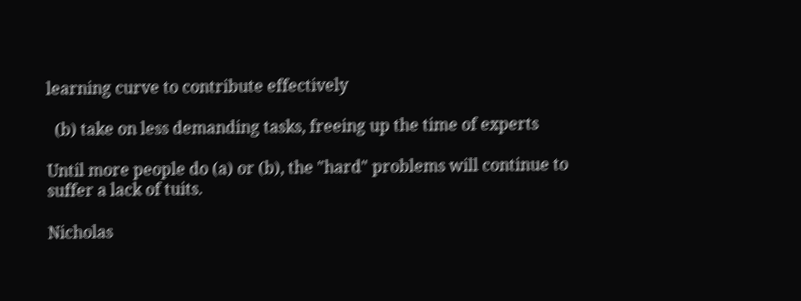learning curve to contribute effectively

  (b) take on less demanding tasks, freeing up the time of experts

Until more people do (a) or (b), the "hard" problems will continue to
suffer a lack of tuits.

Nicholas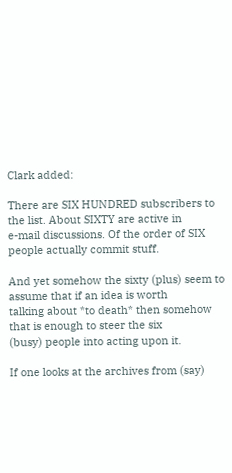Clark added:

There are SIX HUNDRED subscribers to the list. About SIXTY are active in
e-mail discussions. Of the order of SIX people actually commit stuff.

And yet somehow the sixty (plus) seem to assume that if an idea is worth
talking about *to death* then somehow that is enough to steer the six
(busy) people into acting upon it.

If one looks at the archives from (say)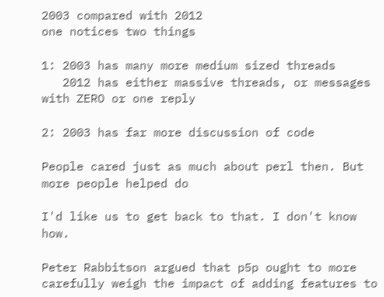2003 compared with 2012
one notices two things

1: 2003 has many more medium sized threads
   2012 has either massive threads, or messages with ZERO or one reply

2: 2003 has far more discussion of code

People cared just as much about perl then. But more people helped do

I'd like us to get back to that. I don't know how.

Peter Rabbitson argued that p5p ought to more carefully weigh the impact of adding features to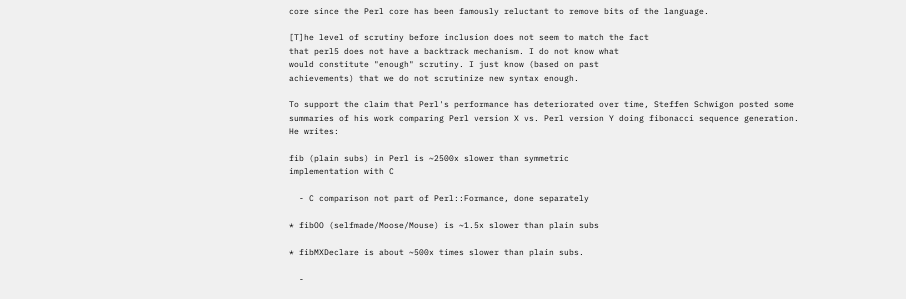core since the Perl core has been famously reluctant to remove bits of the language.

[T]he level of scrutiny before inclusion does not seem to match the fact
that perl5 does not have a backtrack mechanism. I do not know what
would constitute "enough" scrutiny. I just know (based on past
achievements) that we do not scrutinize new syntax enough.

To support the claim that Perl's performance has deteriorated over time, Steffen Schwigon posted some summaries of his work comparing Perl version X vs. Perl version Y doing fibonacci sequence generation. He writes:

fib (plain subs) in Perl is ~2500x slower than symmetric
implementation with C

  - C comparison not part of Perl::Formance, done separately

* fibOO (selfmade/Moose/Mouse) is ~1.5x slower than plain subs

* fibMXDeclare is about ~500x times slower than plain subs.

  -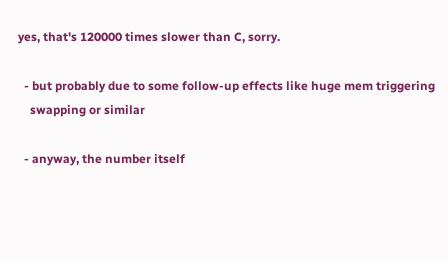yes, that's 120000 times slower than C, sorry.

  - but probably due to some follow-up effects like huge mem triggering
    swapping or similar

  - anyway, the number itself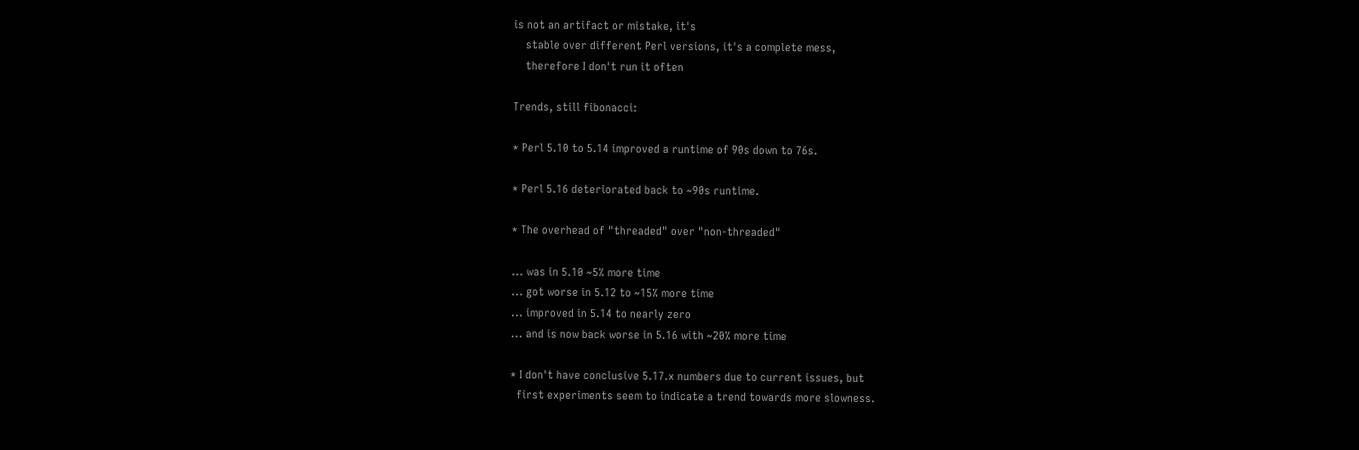is not an artifact or mistake, it's
    stable over different Perl versions, it's a complete mess,
    therefore I don't run it often

Trends, still fibonacci:

* Perl 5.10 to 5.14 improved a runtime of 90s down to 76s.

* Perl 5.16 deteriorated back to ~90s runtime.

* The overhead of "threaded" over "non-threaded"

... was in 5.10 ~5% more time
... got worse in 5.12 to ~15% more time
... improved in 5.14 to nearly zero
... and is now back worse in 5.16 with ~20% more time

* I don't have conclusive 5.17.x numbers due to current issues, but
  first experiments seem to indicate a trend towards more slowness.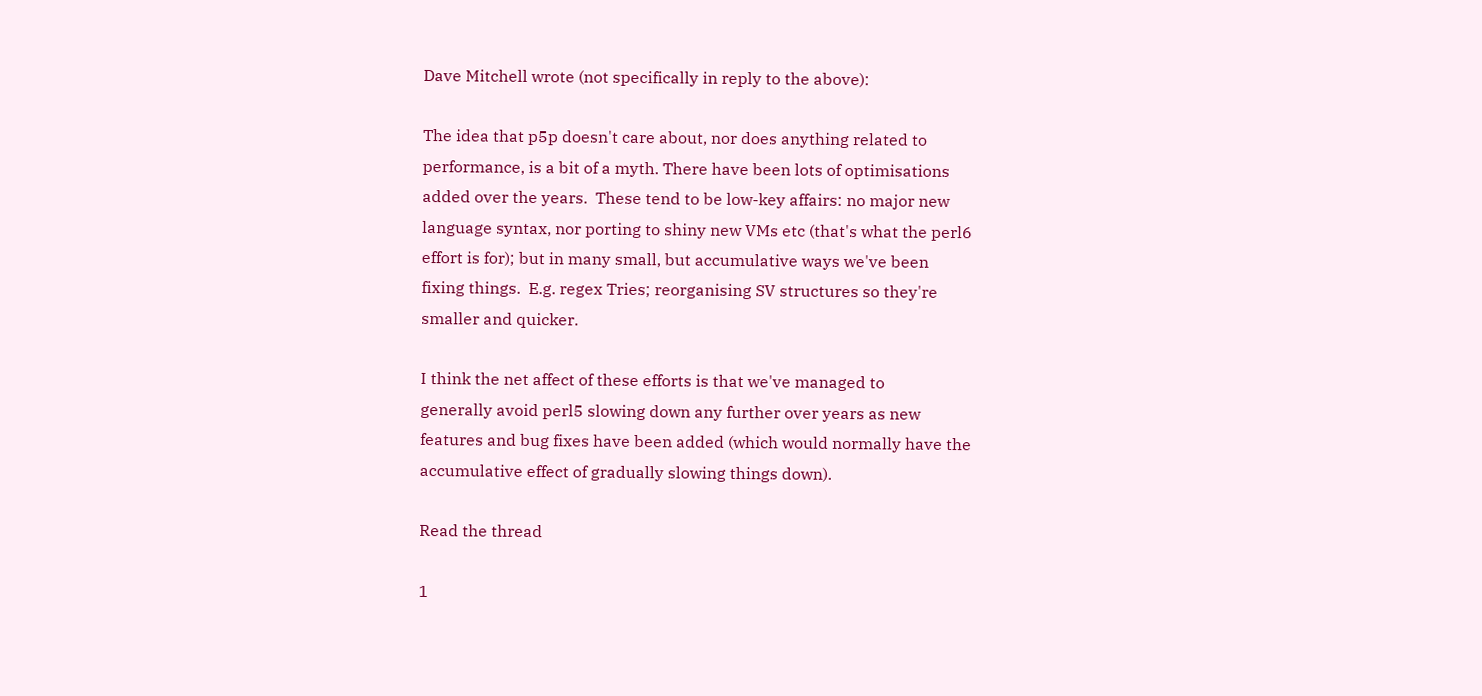Dave Mitchell wrote (not specifically in reply to the above):

The idea that p5p doesn't care about, nor does anything related to
performance, is a bit of a myth. There have been lots of optimisations
added over the years.  These tend to be low-key affairs: no major new
language syntax, nor porting to shiny new VMs etc (that's what the perl6
effort is for); but in many small, but accumulative ways we've been
fixing things.  E.g. regex Tries; reorganising SV structures so they're
smaller and quicker.

I think the net affect of these efforts is that we've managed to
generally avoid perl5 slowing down any further over years as new
features and bug fixes have been added (which would normally have the
accumulative effect of gradually slowing things down).

Read the thread

1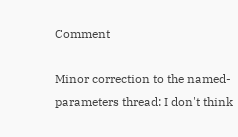Comment

Minor correction to the named-parameters thread: I don't think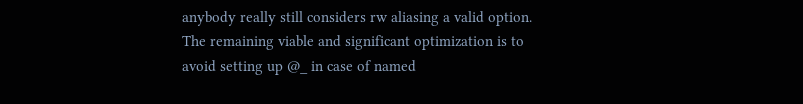anybody really still considers rw aliasing a valid option. The remaining viable and significant optimization is to avoid setting up @_ in case of named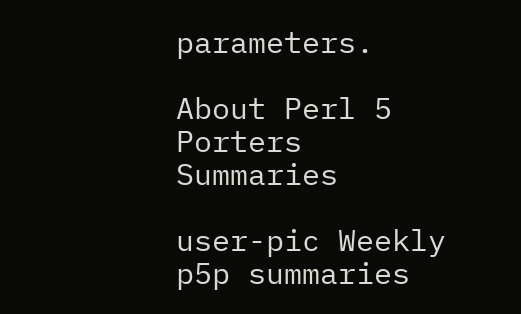parameters.

About Perl 5 Porters Summaries

user-pic Weekly p5p summaries